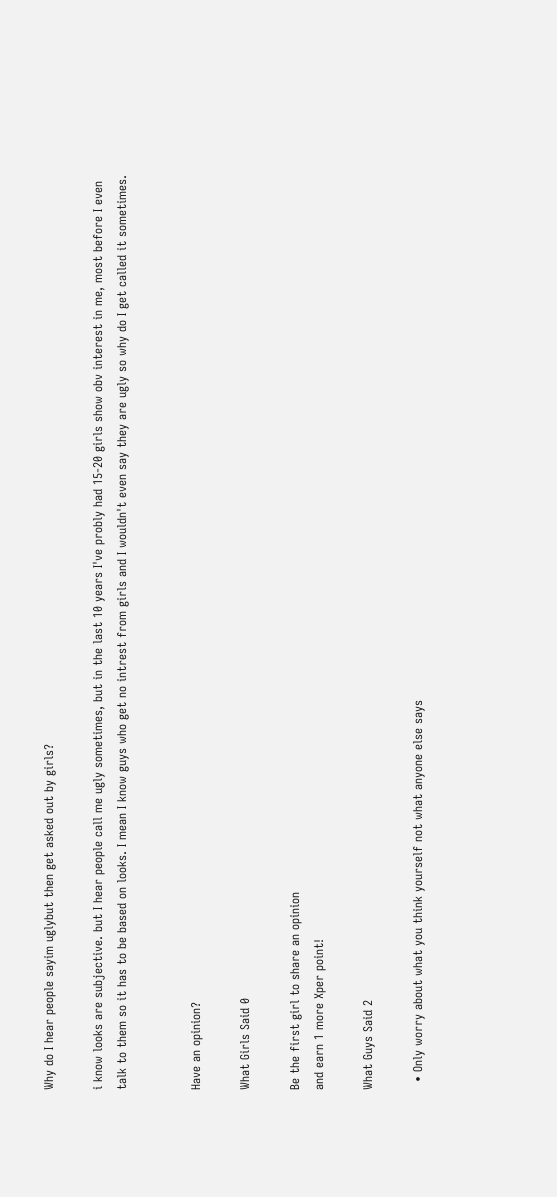Why do I hear people sayim uglybut then get asked out by girls?

i know looks are subjective. but I hear people call me ugly sometimes, but in the last 10 years I've probly had 15-20 girls show obv interest in me, most before I even talk to them so it has to be based on looks. I mean I know guys who get no intrest from girls and I wouldn't even say they are ugly so why do I get called it sometimes.


Have an opinion?

What Girls Said 0

Be the first girl to share an opinion
and earn 1 more Xper point!

What Guys Said 2

  • Only worry about what you think yourself not what anyone else says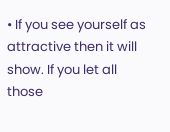• If you see yourself as attractive then it will show. If you let all those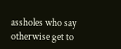assholes who say otherwise get to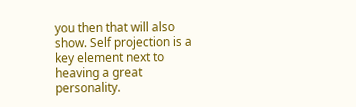you then that will also show. Self projection is a key element next to heaving a great personality.